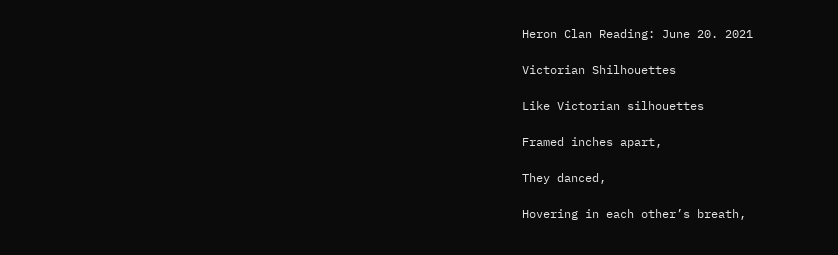Heron Clan Reading: June 20. 2021

Victorian Shilhouettes

Like Victorian silhouettes

Framed inches apart,

They danced,

Hovering in each other’s breath,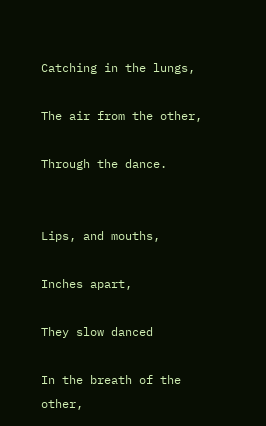Catching in the lungs,

The air from the other,

Through the dance.


Lips, and mouths,

Inches apart,

They slow danced

In the breath of the other,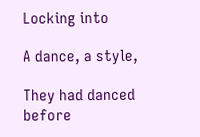Locking into

A dance, a style,

They had danced before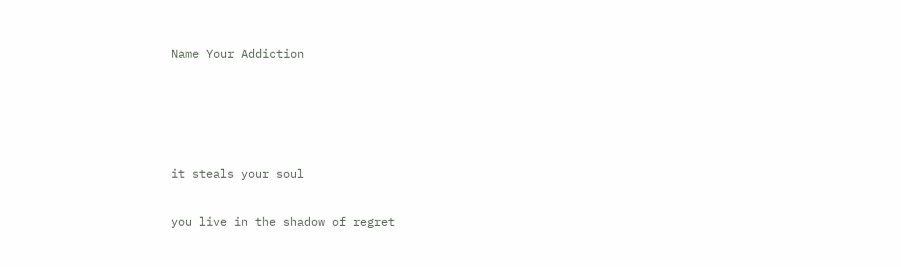Name Your Addiction




it steals your soul

you live in the shadow of regret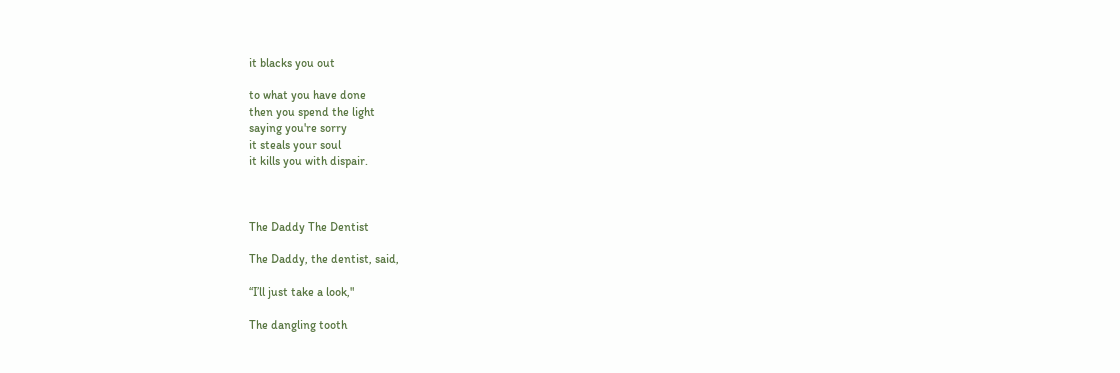it blacks you out

to what you have done
then you spend the light
saying you're sorry
it steals your soul
it kills you with dispair.



The Daddy The Dentist

The Daddy, the dentist, said,

“I’ll just take a look,"

The dangling tooth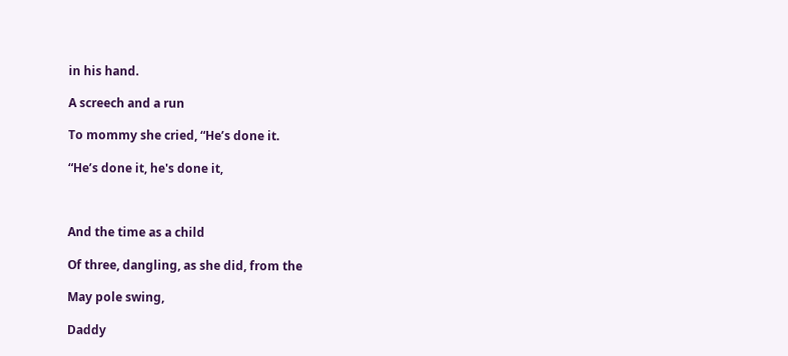in his hand.

A screech and a run

To mommy she cried, “He’s done it.

“He’s done it, he's done it,



And the time as a child

Of three, dangling, as she did, from the

May pole swing,

Daddy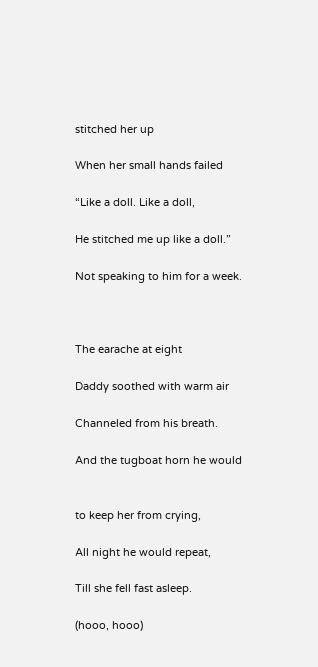stitched her up

When her small hands failed

“Like a doll. Like a doll,

He stitched me up like a doll.”

Not speaking to him for a week.



The earache at eight

Daddy soothed with warm air

Channeled from his breath.

And the tugboat horn he would


to keep her from crying,

All night he would repeat,

Till she fell fast asleep.

(hooo, hooo)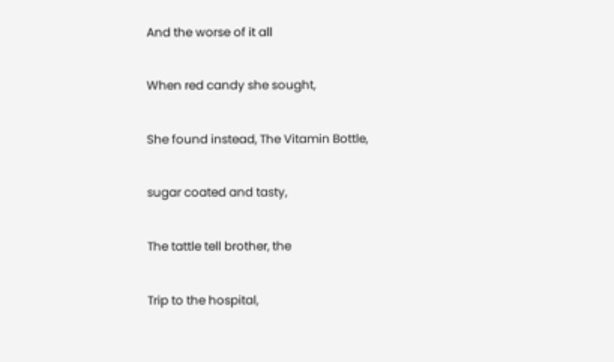And the worse of it all

When red candy she sought,

She found instead, The Vitamin Bottle,

sugar coated and tasty,

The tattle tell brother, the

Trip to the hospital,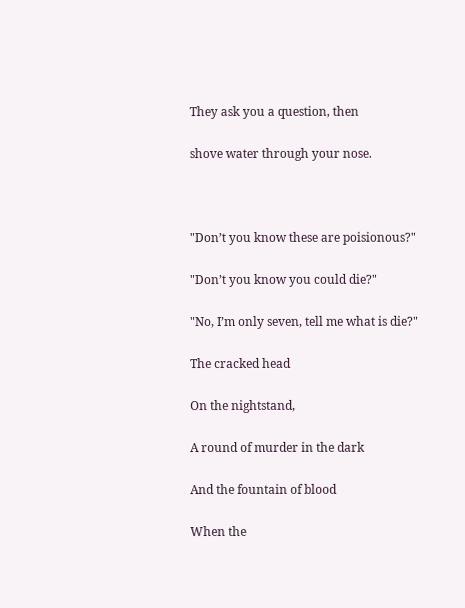They ask you a question, then

shove water through your nose.



"Don’t you know these are poisionous?"

"Don’t you know you could die?"

"No, I’m only seven, tell me what is die?"

The cracked head

On the nightstand,

A round of murder in the dark

And the fountain of blood

When the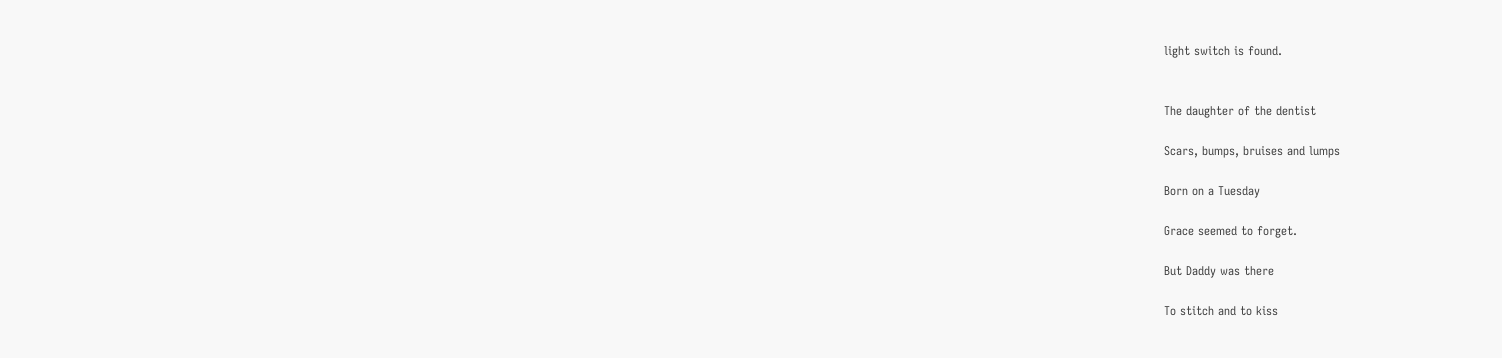light switch is found.


The daughter of the dentist

Scars, bumps, bruises and lumps

Born on a Tuesday

Grace seemed to forget.

But Daddy was there

To stitch and to kiss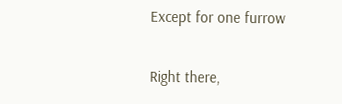Except for one furrow

Right there,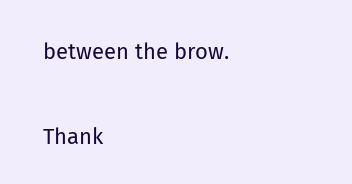between the brow.


Thank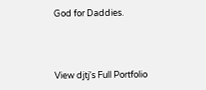God for Daddies.



View djtj's Full Portfolio